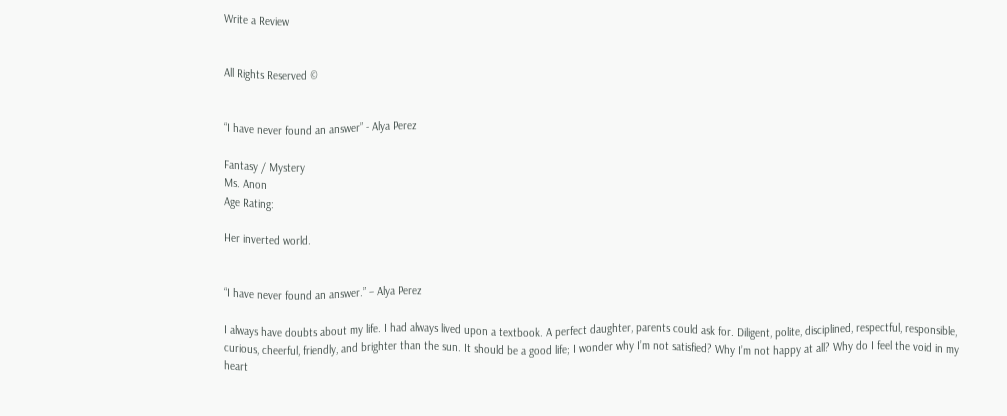Write a Review


All Rights Reserved ©


“I have never found an answer” - Alya Perez

Fantasy / Mystery
Ms. Anon
Age Rating:

Her inverted world.


“I have never found an answer.” – Alya Perez

I always have doubts about my life. I had always lived upon a textbook. A perfect daughter, parents could ask for. Diligent, polite, disciplined, respectful, responsible, curious, cheerful, friendly, and brighter than the sun. It should be a good life; I wonder why I’m not satisfied? Why I’m not happy at all? Why do I feel the void in my heart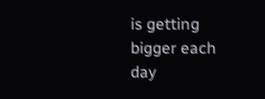is getting bigger each day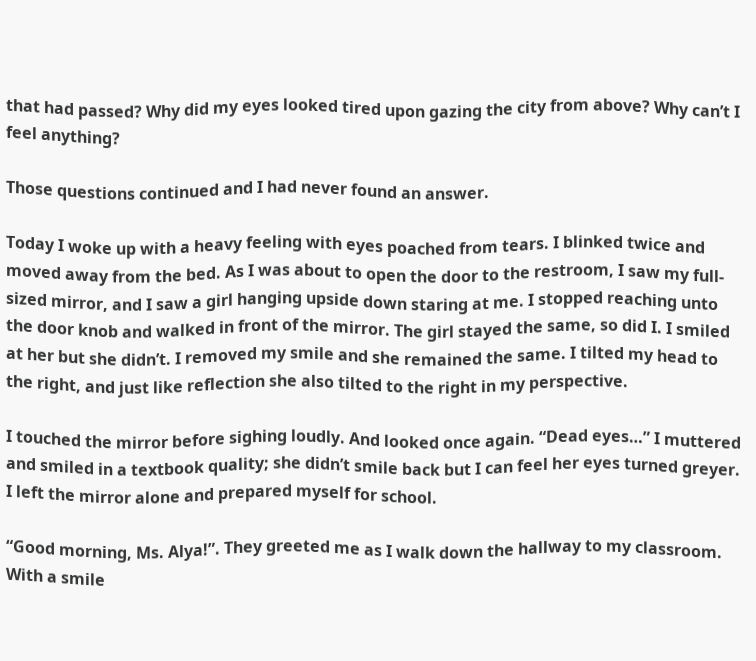that had passed? Why did my eyes looked tired upon gazing the city from above? Why can’t I feel anything?

Those questions continued and I had never found an answer.

Today I woke up with a heavy feeling with eyes poached from tears. I blinked twice and moved away from the bed. As I was about to open the door to the restroom, I saw my full-sized mirror, and I saw a girl hanging upside down staring at me. I stopped reaching unto the door knob and walked in front of the mirror. The girl stayed the same, so did I. I smiled at her but she didn’t. I removed my smile and she remained the same. I tilted my head to the right, and just like reflection she also tilted to the right in my perspective.

I touched the mirror before sighing loudly. And looked once again. “Dead eyes…” I muttered and smiled in a textbook quality; she didn’t smile back but I can feel her eyes turned greyer. I left the mirror alone and prepared myself for school.

“Good morning, Ms. Alya!”. They greeted me as I walk down the hallway to my classroom. With a smile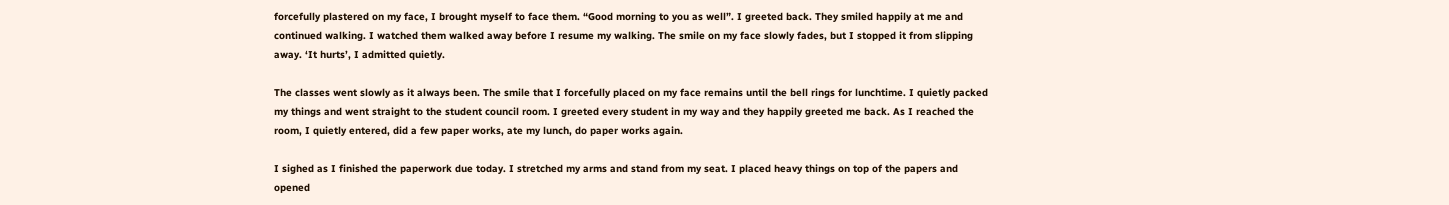forcefully plastered on my face, I brought myself to face them. “Good morning to you as well”. I greeted back. They smiled happily at me and continued walking. I watched them walked away before I resume my walking. The smile on my face slowly fades, but I stopped it from slipping away. ‘It hurts’, I admitted quietly.

The classes went slowly as it always been. The smile that I forcefully placed on my face remains until the bell rings for lunchtime. I quietly packed my things and went straight to the student council room. I greeted every student in my way and they happily greeted me back. As I reached the room, I quietly entered, did a few paper works, ate my lunch, do paper works again.

I sighed as I finished the paperwork due today. I stretched my arms and stand from my seat. I placed heavy things on top of the papers and opened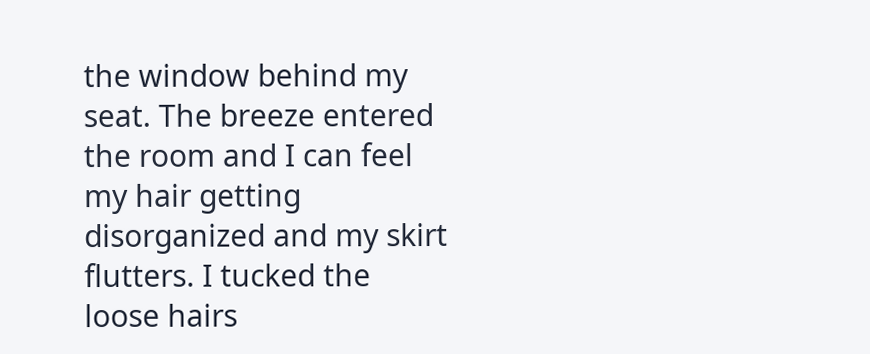the window behind my seat. The breeze entered the room and I can feel my hair getting disorganized and my skirt flutters. I tucked the loose hairs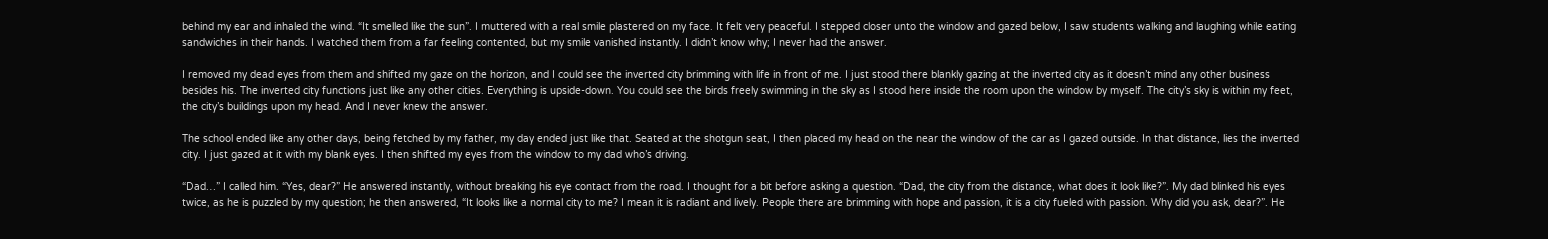behind my ear and inhaled the wind. “It smelled like the sun”. I muttered with a real smile plastered on my face. It felt very peaceful. I stepped closer unto the window and gazed below, I saw students walking and laughing while eating sandwiches in their hands. I watched them from a far feeling contented, but my smile vanished instantly. I didn’t know why; I never had the answer.

I removed my dead eyes from them and shifted my gaze on the horizon, and I could see the inverted city brimming with life in front of me. I just stood there blankly gazing at the inverted city as it doesn’t mind any other business besides his. The inverted city functions just like any other cities. Everything is upside-down. You could see the birds freely swimming in the sky as I stood here inside the room upon the window by myself. The city’s sky is within my feet, the city’s buildings upon my head. And I never knew the answer.

The school ended like any other days, being fetched by my father, my day ended just like that. Seated at the shotgun seat, I then placed my head on the near the window of the car as I gazed outside. In that distance, lies the inverted city. I just gazed at it with my blank eyes. I then shifted my eyes from the window to my dad who’s driving.

“Dad…” I called him. “Yes, dear?” He answered instantly, without breaking his eye contact from the road. I thought for a bit before asking a question. “Dad, the city from the distance, what does it look like?”. My dad blinked his eyes twice, as he is puzzled by my question; he then answered, “It looks like a normal city to me? I mean it is radiant and lively. People there are brimming with hope and passion, it is a city fueled with passion. Why did you ask, dear?”. He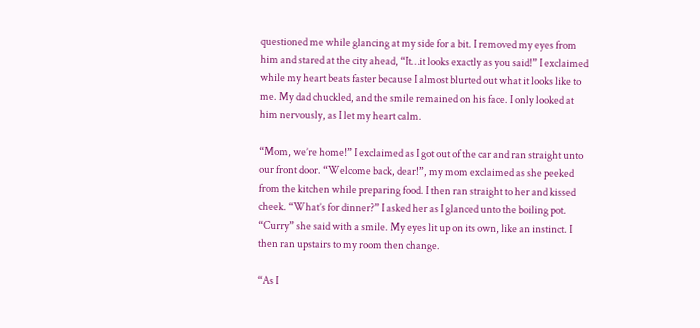questioned me while glancing at my side for a bit. I removed my eyes from him and stared at the city ahead, “It…it looks exactly as you said!” I exclaimed while my heart beats faster because I almost blurted out what it looks like to me. My dad chuckled, and the smile remained on his face. I only looked at him nervously, as I let my heart calm.

“Mom, we’re home!” I exclaimed as I got out of the car and ran straight unto our front door. “Welcome back, dear!”, my mom exclaimed as she peeked from the kitchen while preparing food. I then ran straight to her and kissed cheek. “What’s for dinner?” I asked her as I glanced unto the boiling pot. “Curry” she said with a smile. My eyes lit up on its own, like an instinct. I then ran upstairs to my room then change.

“As I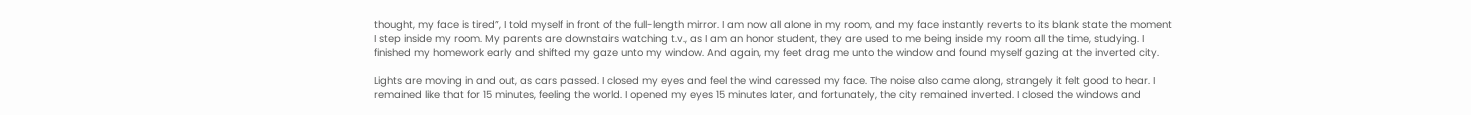thought, my face is tired”, I told myself in front of the full-length mirror. I am now all alone in my room, and my face instantly reverts to its blank state the moment I step inside my room. My parents are downstairs watching t.v., as I am an honor student, they are used to me being inside my room all the time, studying. I finished my homework early and shifted my gaze unto my window. And again, my feet drag me unto the window and found myself gazing at the inverted city.

Lights are moving in and out, as cars passed. I closed my eyes and feel the wind caressed my face. The noise also came along, strangely it felt good to hear. I remained like that for 15 minutes, feeling the world. I opened my eyes 15 minutes later, and fortunately, the city remained inverted. I closed the windows and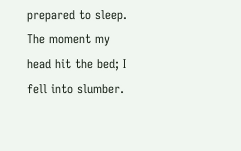prepared to sleep. The moment my head hit the bed; I fell into slumber.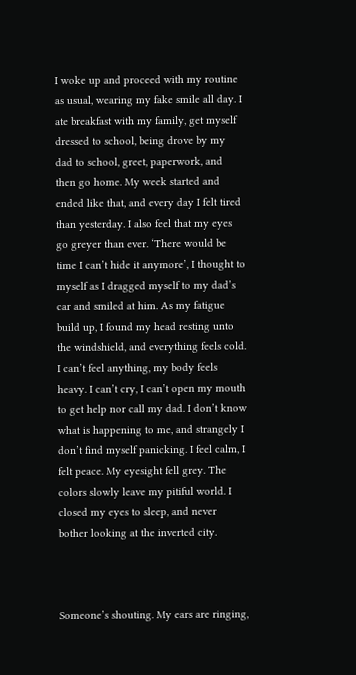I woke up and proceed with my routine as usual, wearing my fake smile all day. I ate breakfast with my family, get myself dressed to school, being drove by my dad to school, greet, paperwork, and then go home. My week started and ended like that, and every day I felt tired than yesterday. I also feel that my eyes go greyer than ever. ‘There would be time I can’t hide it anymore’, I thought to myself as I dragged myself to my dad’s car and smiled at him. As my fatigue build up, I found my head resting unto the windshield, and everything feels cold. I can’t feel anything, my body feels heavy. I can’t cry, I can’t open my mouth to get help nor call my dad. I don’t know what is happening to me, and strangely I don’t find myself panicking. I feel calm, I felt peace. My eyesight fell grey. The colors slowly leave my pitiful world. I closed my eyes to sleep, and never bother looking at the inverted city.



Someone’s shouting. My ears are ringing,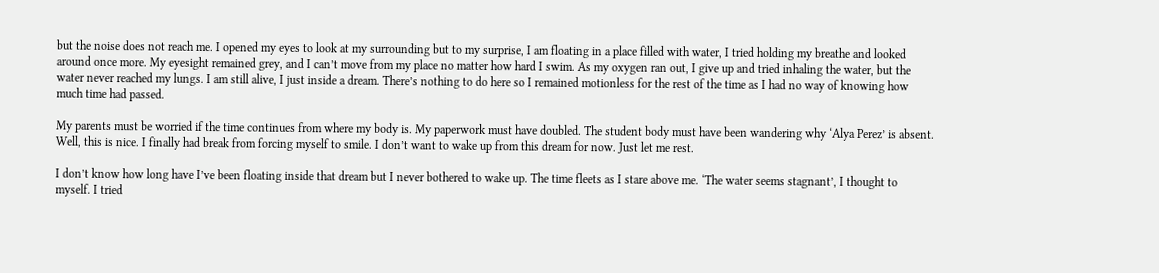but the noise does not reach me. I opened my eyes to look at my surrounding but to my surprise, I am floating in a place filled with water, I tried holding my breathe and looked around once more. My eyesight remained grey, and I can’t move from my place no matter how hard I swim. As my oxygen ran out, I give up and tried inhaling the water, but the water never reached my lungs. I am still alive, I just inside a dream. There’s nothing to do here so I remained motionless for the rest of the time as I had no way of knowing how much time had passed.

My parents must be worried if the time continues from where my body is. My paperwork must have doubled. The student body must have been wandering why ‘Alya Perez’ is absent. Well, this is nice. I finally had break from forcing myself to smile. I don’t want to wake up from this dream for now. Just let me rest.

I don’t know how long have I’ve been floating inside that dream but I never bothered to wake up. The time fleets as I stare above me. ‘The water seems stagnant’, I thought to myself. I tried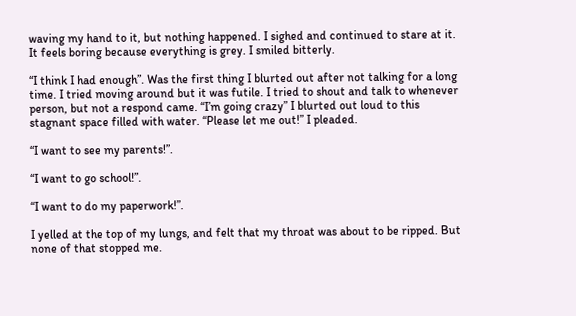waving my hand to it, but nothing happened. I sighed and continued to stare at it. It feels boring because everything is grey. I smiled bitterly.

“I think I had enough”. Was the first thing I blurted out after not talking for a long time. I tried moving around but it was futile. I tried to shout and talk to whenever person, but not a respond came. “I’m going crazy” I blurted out loud to this stagnant space filled with water. “Please let me out!” I pleaded.

“I want to see my parents!”.

“I want to go school!”.

“I want to do my paperwork!”.

I yelled at the top of my lungs, and felt that my throat was about to be ripped. But none of that stopped me.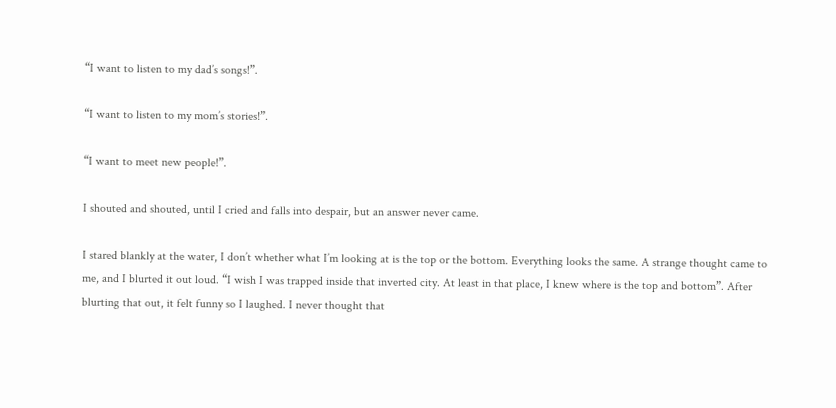“I want to listen to my dad’s songs!”.

“I want to listen to my mom’s stories!”.

“I want to meet new people!”.

I shouted and shouted, until I cried and falls into despair, but an answer never came.

I stared blankly at the water, I don’t whether what I’m looking at is the top or the bottom. Everything looks the same. A strange thought came to me, and I blurted it out loud. “I wish I was trapped inside that inverted city. At least in that place, I knew where is the top and bottom”. After blurting that out, it felt funny so I laughed. I never thought that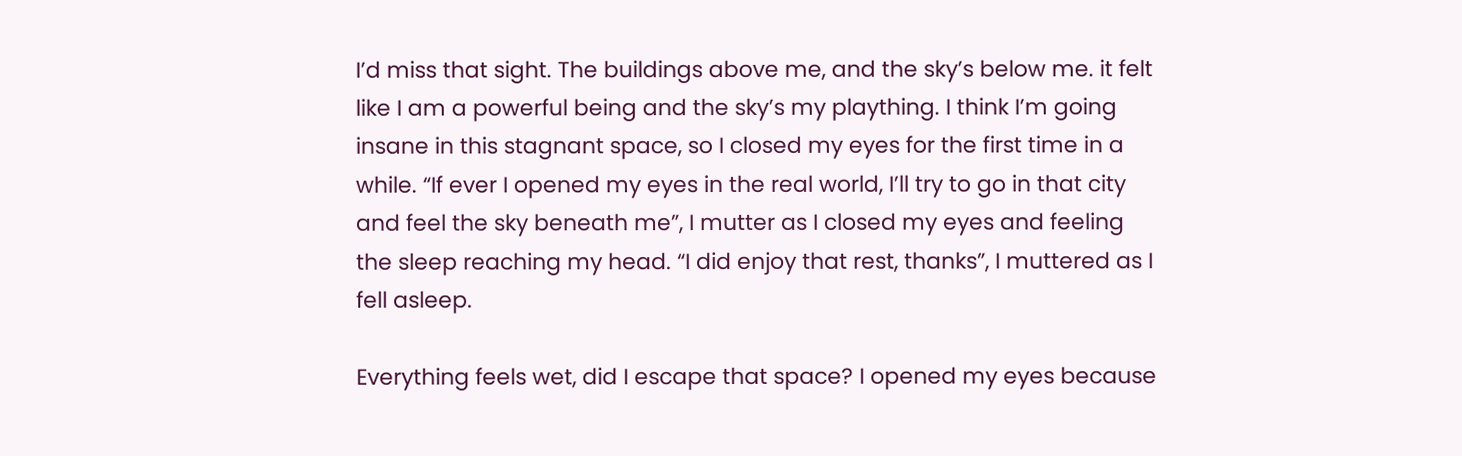I’d miss that sight. The buildings above me, and the sky’s below me. it felt like I am a powerful being and the sky’s my plaything. I think I’m going insane in this stagnant space, so I closed my eyes for the first time in a while. “If ever I opened my eyes in the real world, I’ll try to go in that city and feel the sky beneath me”, I mutter as I closed my eyes and feeling the sleep reaching my head. “I did enjoy that rest, thanks”, I muttered as I fell asleep.

Everything feels wet, did I escape that space? I opened my eyes because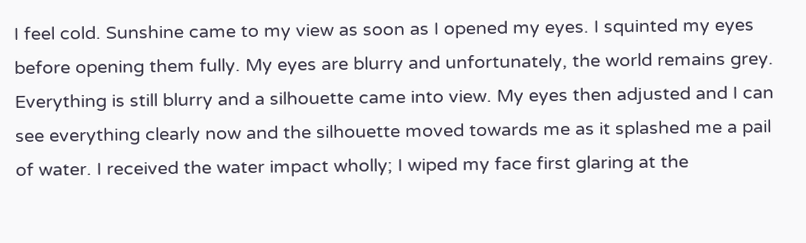I feel cold. Sunshine came to my view as soon as I opened my eyes. I squinted my eyes before opening them fully. My eyes are blurry and unfortunately, the world remains grey. Everything is still blurry and a silhouette came into view. My eyes then adjusted and I can see everything clearly now and the silhouette moved towards me as it splashed me a pail of water. I received the water impact wholly; I wiped my face first glaring at the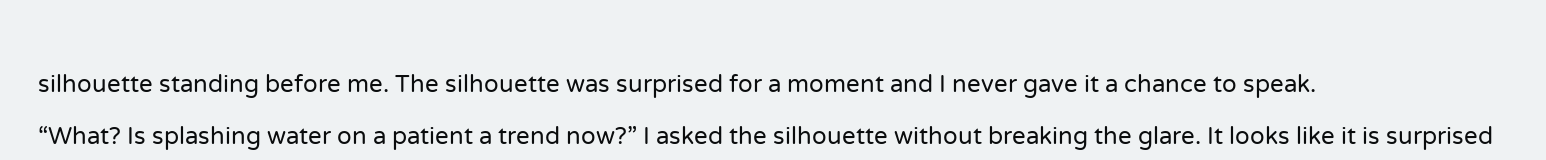silhouette standing before me. The silhouette was surprised for a moment and I never gave it a chance to speak.

“What? Is splashing water on a patient a trend now?” I asked the silhouette without breaking the glare. It looks like it is surprised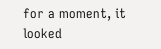for a moment, it looked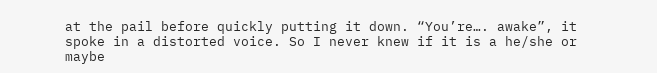at the pail before quickly putting it down. “You’re…. awake”, it spoke in a distorted voice. So I never knew if it is a he/she or maybe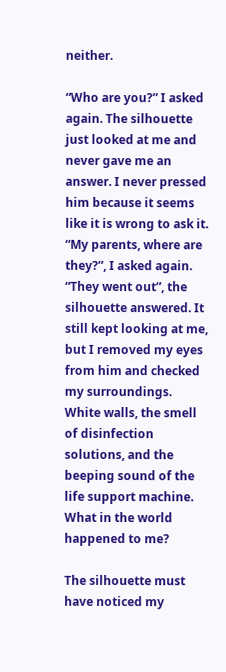neither.

“Who are you?” I asked again. The silhouette just looked at me and never gave me an answer. I never pressed him because it seems like it is wrong to ask it. “My parents, where are they?”, I asked again. “They went out”, the silhouette answered. It still kept looking at me, but I removed my eyes from him and checked my surroundings. White walls, the smell of disinfection solutions, and the beeping sound of the life support machine. What in the world happened to me?

The silhouette must have noticed my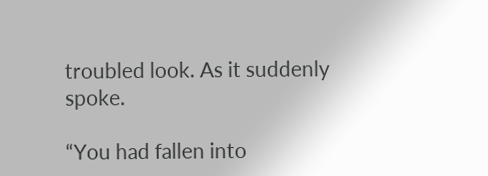troubled look. As it suddenly spoke.

“You had fallen into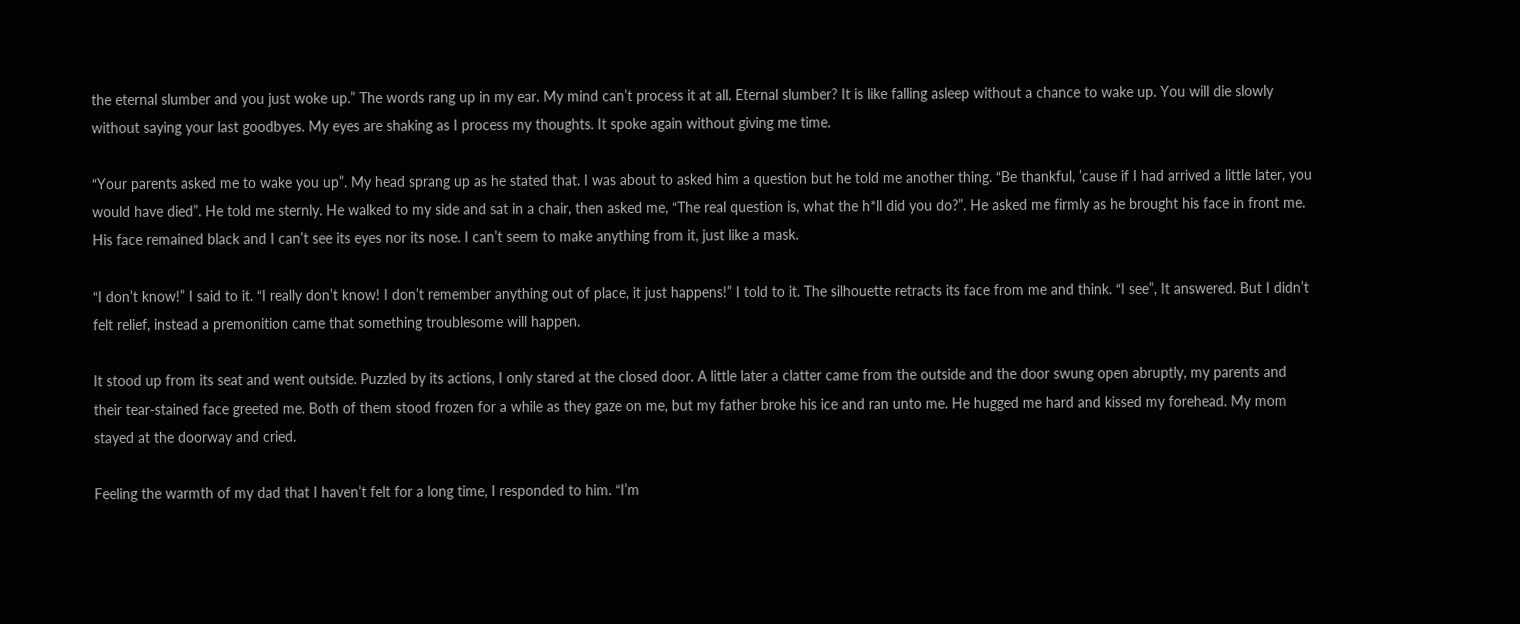the eternal slumber and you just woke up.” The words rang up in my ear. My mind can’t process it at all. Eternal slumber? It is like falling asleep without a chance to wake up. You will die slowly without saying your last goodbyes. My eyes are shaking as I process my thoughts. It spoke again without giving me time.

“Your parents asked me to wake you up”. My head sprang up as he stated that. I was about to asked him a question but he told me another thing. “Be thankful, ’cause if I had arrived a little later, you would have died”. He told me sternly. He walked to my side and sat in a chair, then asked me, “The real question is, what the h*ll did you do?”. He asked me firmly as he brought his face in front me. His face remained black and I can’t see its eyes nor its nose. I can’t seem to make anything from it, just like a mask.

“I don’t know!” I said to it. “I really don’t know! I don’t remember anything out of place, it just happens!” I told to it. The silhouette retracts its face from me and think. “I see”, It answered. But I didn’t felt relief, instead a premonition came that something troublesome will happen.

It stood up from its seat and went outside. Puzzled by its actions, I only stared at the closed door. A little later a clatter came from the outside and the door swung open abruptly, my parents and their tear-stained face greeted me. Both of them stood frozen for a while as they gaze on me, but my father broke his ice and ran unto me. He hugged me hard and kissed my forehead. My mom stayed at the doorway and cried.

Feeling the warmth of my dad that I haven’t felt for a long time, I responded to him. “I’m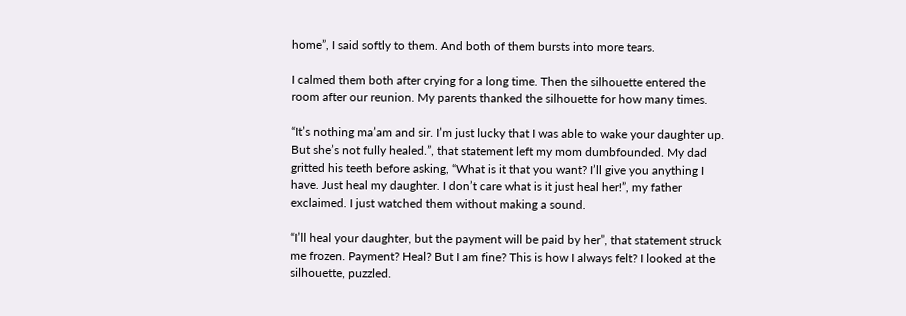home”, I said softly to them. And both of them bursts into more tears.

I calmed them both after crying for a long time. Then the silhouette entered the room after our reunion. My parents thanked the silhouette for how many times.

“It’s nothing ma’am and sir. I’m just lucky that I was able to wake your daughter up. But she’s not fully healed.”, that statement left my mom dumbfounded. My dad gritted his teeth before asking, “What is it that you want? I’ll give you anything I have. Just heal my daughter. I don’t care what is it just heal her!”, my father exclaimed. I just watched them without making a sound.

“I’ll heal your daughter, but the payment will be paid by her”, that statement struck me frozen. Payment? Heal? But I am fine? This is how I always felt? I looked at the silhouette, puzzled.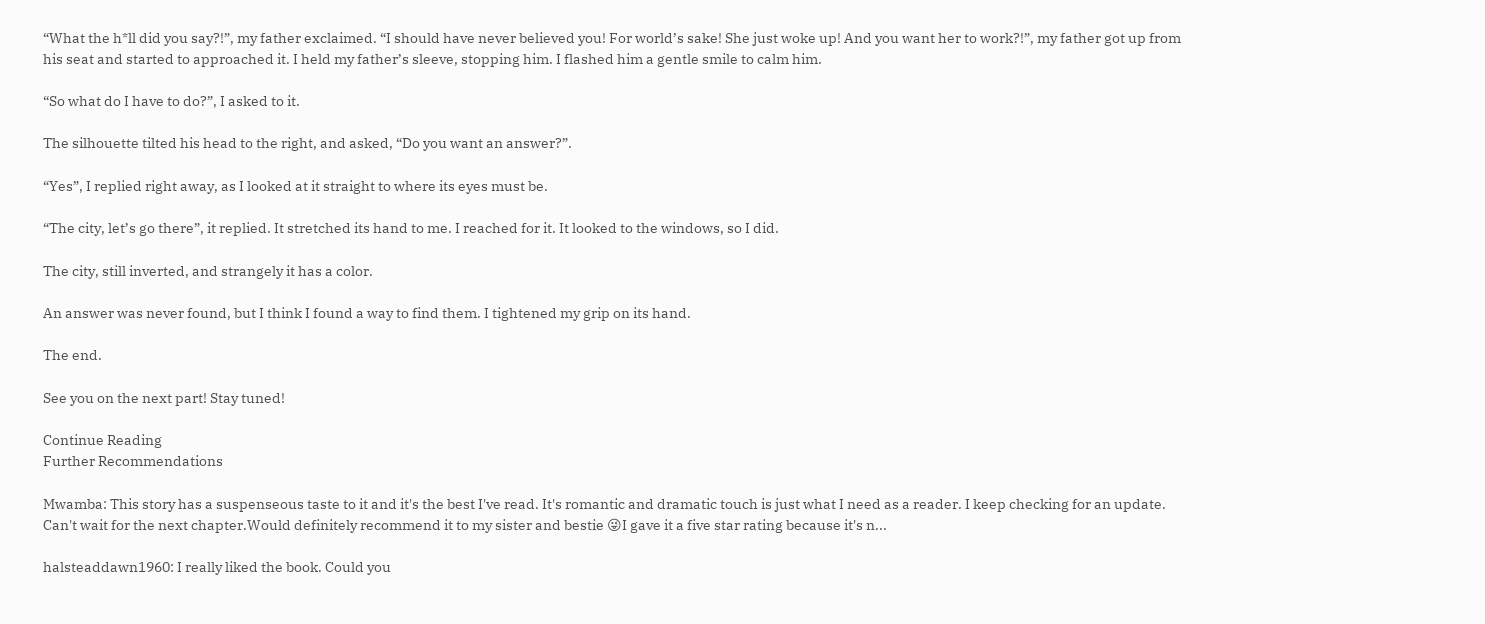“What the h*ll did you say?!”, my father exclaimed. “I should have never believed you! For world’s sake! She just woke up! And you want her to work?!”, my father got up from his seat and started to approached it. I held my father’s sleeve, stopping him. I flashed him a gentle smile to calm him.

“So what do I have to do?”, I asked to it.

The silhouette tilted his head to the right, and asked, “Do you want an answer?”.

“Yes”, I replied right away, as I looked at it straight to where its eyes must be.

“The city, let’s go there”, it replied. It stretched its hand to me. I reached for it. It looked to the windows, so I did.

The city, still inverted, and strangely it has a color.

An answer was never found, but I think I found a way to find them. I tightened my grip on its hand.

The end.

See you on the next part! Stay tuned!

Continue Reading
Further Recommendations

Mwamba: This story has a suspenseous taste to it and it's the best I've read. It's romantic and dramatic touch is just what I need as a reader. I keep checking for an update. Can't wait for the next chapter.Would definitely recommend it to my sister and bestie 😜I gave it a five star rating because it's n...

halsteaddawn1960: I really liked the book. Could you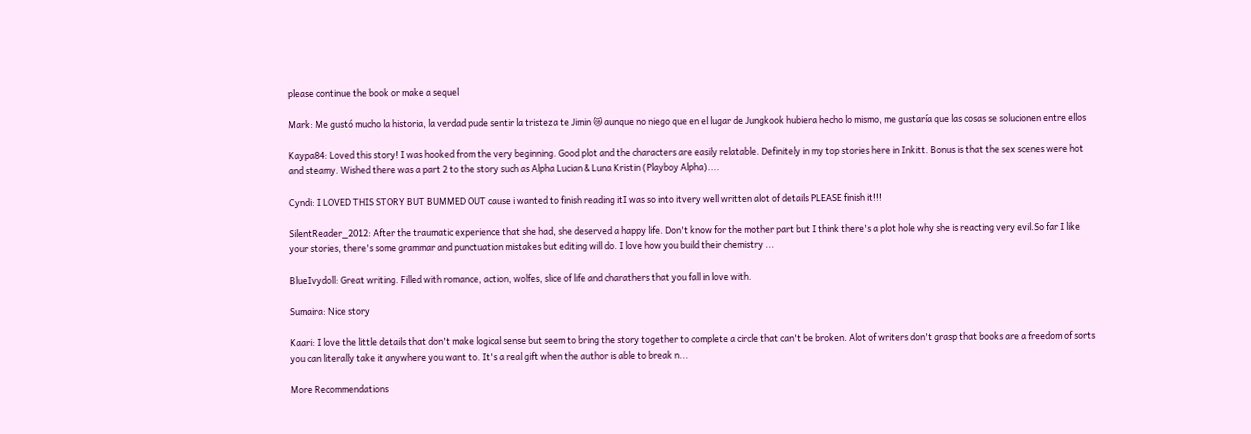please continue the book or make a sequel

Mark: Me gustó mucho la historia, la verdad pude sentir la tristeza te Jimin 😿 aunque no niego que en el lugar de Jungkook hubiera hecho lo mismo, me gustaría que las cosas se solucionen entre ellos

Kaypa84: Loved this story! I was hooked from the very beginning. Good plot and the characters are easily relatable. Definitely in my top stories here in Inkitt. Bonus is that the sex scenes were hot and steamy. Wished there was a part 2 to the story such as Alpha Lucian & Luna Kristin (Playboy Alpha)....

Cyndi: I LOVED THIS STORY BUT BUMMED OUT cause i wanted to finish reading itI was so into itvery well written alot of details PLEASE finish it!!!

SilentReader_2012: After the traumatic experience that she had, she deserved a happy life. Don't know for the mother part but I think there's a plot hole why she is reacting very evil.So far I like your stories, there's some grammar and punctuation mistakes but editing will do. I love how you build their chemistry ...

BlueIvydoll: Great writing. Filled with romance, action, wolfes, slice of life and charathers that you fall in love with.

Sumaira: Nice story

Kaari: I love the little details that don't make logical sense but seem to bring the story together to complete a circle that can't be broken. Alot of writers don't grasp that books are a freedom of sorts you can literally take it anywhere you want to. It's a real gift when the author is able to break n...

More Recommendations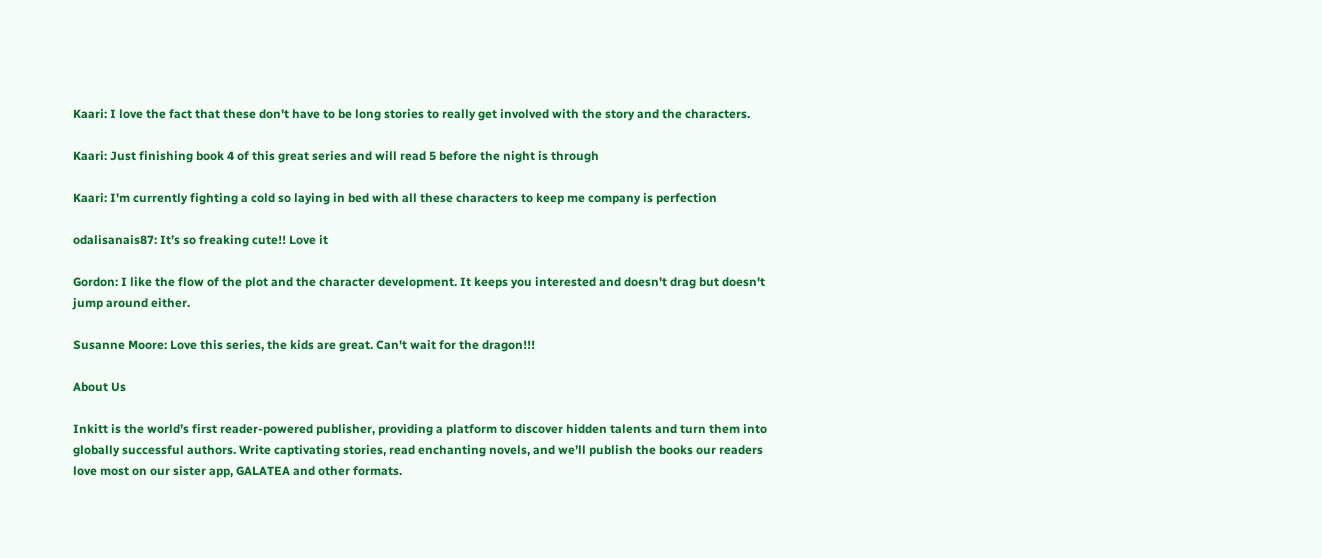Kaari: I love the fact that these don't have to be long stories to really get involved with the story and the characters.

Kaari: Just finishing book 4 of this great series and will read 5 before the night is through

Kaari: I'm currently fighting a cold so laying in bed with all these characters to keep me company is perfection

odalisanais87: It’s so freaking cute!! Love it

Gordon: I like the flow of the plot and the character development. It keeps you interested and doesn't drag but doesn't jump around either.

Susanne Moore: Love this series, the kids are great. Can't wait for the dragon!!!

About Us

Inkitt is the world’s first reader-powered publisher, providing a platform to discover hidden talents and turn them into globally successful authors. Write captivating stories, read enchanting novels, and we’ll publish the books our readers love most on our sister app, GALATEA and other formats.